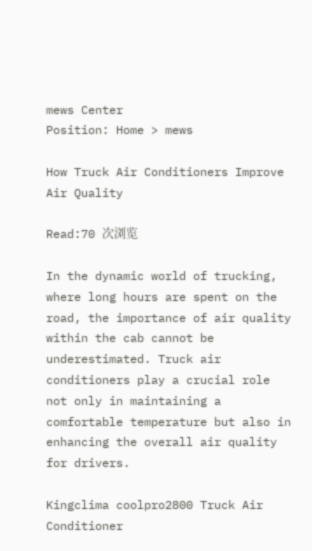mews Center
Position: Home > mews

How Truck Air Conditioners Improve Air Quality

Read:70 次浏览

In the dynamic world of trucking, where long hours are spent on the road, the importance of air quality within the cab cannot be underestimated. Truck air conditioners play a crucial role not only in maintaining a comfortable temperature but also in enhancing the overall air quality for drivers.

Kingclima coolpro2800 Truck Air Conditioner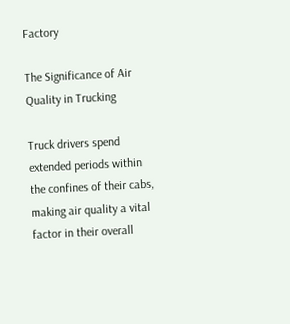Factory

The Significance of Air Quality in Trucking

Truck drivers spend extended periods within the confines of their cabs, making air quality a vital factor in their overall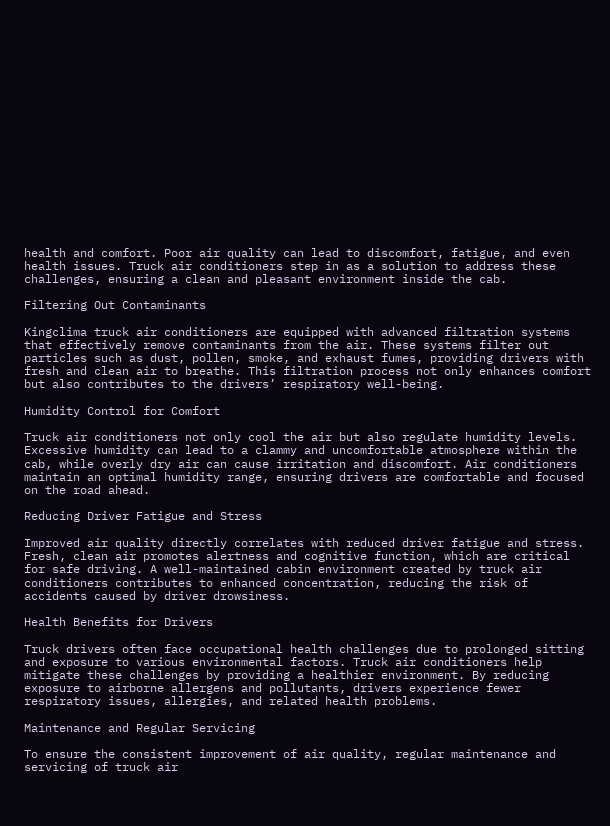health and comfort. Poor air quality can lead to discomfort, fatigue, and even health issues. Truck air conditioners step in as a solution to address these challenges, ensuring a clean and pleasant environment inside the cab.

Filtering Out Contaminants

Kingclima truck air conditioners are equipped with advanced filtration systems that effectively remove contaminants from the air. These systems filter out particles such as dust, pollen, smoke, and exhaust fumes, providing drivers with fresh and clean air to breathe. This filtration process not only enhances comfort but also contributes to the drivers’ respiratory well-being.

Humidity Control for Comfort

Truck air conditioners not only cool the air but also regulate humidity levels. Excessive humidity can lead to a clammy and uncomfortable atmosphere within the cab, while overly dry air can cause irritation and discomfort. Air conditioners maintain an optimal humidity range, ensuring drivers are comfortable and focused on the road ahead.

Reducing Driver Fatigue and Stress

Improved air quality directly correlates with reduced driver fatigue and stress. Fresh, clean air promotes alertness and cognitive function, which are critical for safe driving. A well-maintained cabin environment created by truck air conditioners contributes to enhanced concentration, reducing the risk of accidents caused by driver drowsiness.

Health Benefits for Drivers

Truck drivers often face occupational health challenges due to prolonged sitting and exposure to various environmental factors. Truck air conditioners help mitigate these challenges by providing a healthier environment. By reducing exposure to airborne allergens and pollutants, drivers experience fewer respiratory issues, allergies, and related health problems.

Maintenance and Regular Servicing

To ensure the consistent improvement of air quality, regular maintenance and servicing of truck air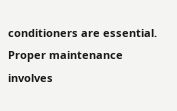conditioners are essential. Proper maintenance involves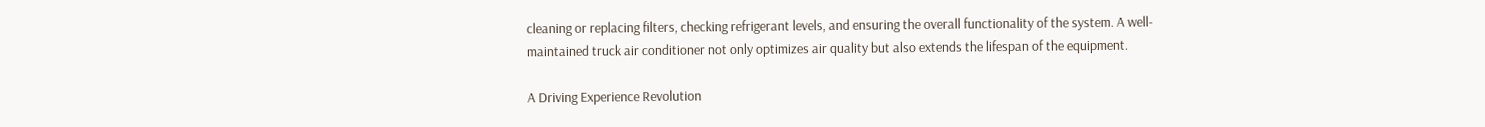cleaning or replacing filters, checking refrigerant levels, and ensuring the overall functionality of the system. A well-maintained truck air conditioner not only optimizes air quality but also extends the lifespan of the equipment.

A Driving Experience Revolution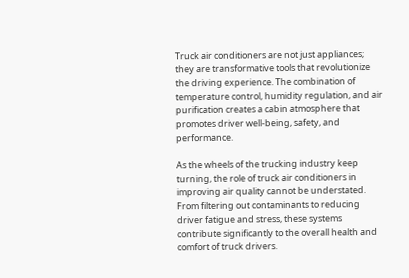Truck air conditioners are not just appliances; they are transformative tools that revolutionize the driving experience. The combination of temperature control, humidity regulation, and air purification creates a cabin atmosphere that promotes driver well-being, safety, and performance.

As the wheels of the trucking industry keep turning, the role of truck air conditioners in improving air quality cannot be understated. From filtering out contaminants to reducing driver fatigue and stress, these systems contribute significantly to the overall health and comfort of truck drivers.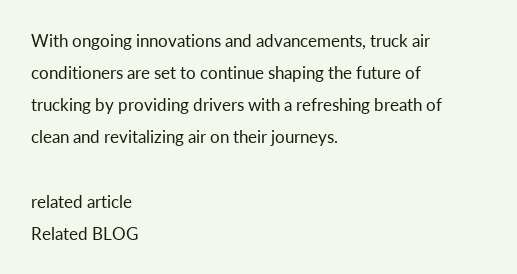With ongoing innovations and advancements, truck air conditioners are set to continue shaping the future of trucking by providing drivers with a refreshing breath of clean and revitalizing air on their journeys.

related article
Related BLOG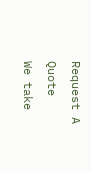Request A Quote
We take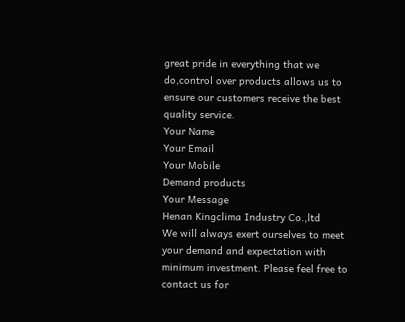great pride in everything that we do,control over products allows us to ensure our customers receive the best quality service.
Your Name
Your Email
Your Mobile
Demand products
Your Message
Henan Kingclima Industry Co.,ltd
We will always exert ourselves to meet your demand and expectation with minimum investment. Please feel free to contact us for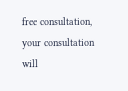free consultation, your consultation will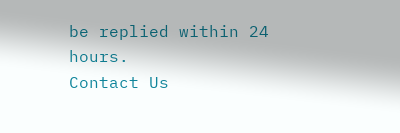be replied within 24 hours.
Contact Us